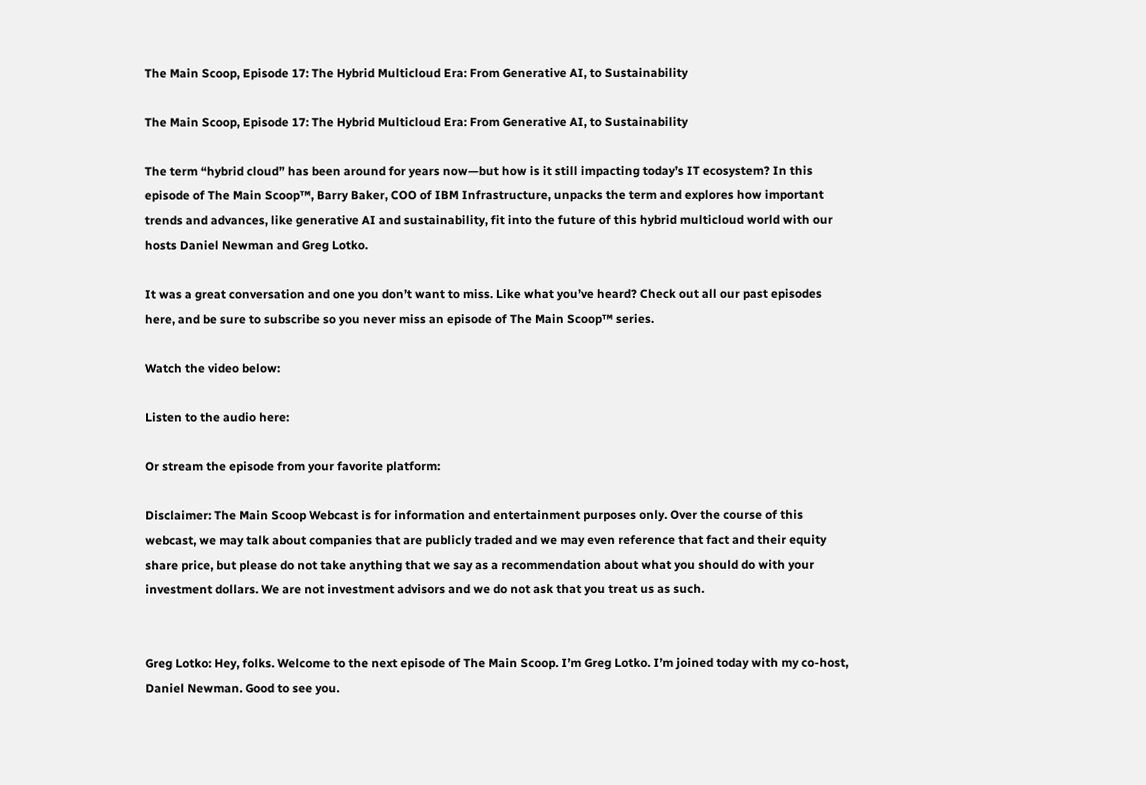The Main Scoop, Episode 17: The Hybrid Multicloud Era: From Generative AI, to Sustainability

The Main Scoop, Episode 17: The Hybrid Multicloud Era: From Generative AI, to Sustainability

The term “hybrid cloud” has been around for years now—but how is it still impacting today’s IT ecosystem? In this episode of The Main Scoop™, Barry Baker, COO of IBM Infrastructure, unpacks the term and explores how important trends and advances, like generative AI and sustainability, fit into the future of this hybrid multicloud world with our hosts Daniel Newman and Greg Lotko.

It was a great conversation and one you don’t want to miss. Like what you’ve heard? Check out all our past episodes here, and be sure to subscribe so you never miss an episode of The Main Scoop™ series.

Watch the video below:

Listen to the audio here:

Or stream the episode from your favorite platform:

Disclaimer: The Main Scoop Webcast is for information and entertainment purposes only. Over the course of this webcast, we may talk about companies that are publicly traded and we may even reference that fact and their equity share price, but please do not take anything that we say as a recommendation about what you should do with your investment dollars. We are not investment advisors and we do not ask that you treat us as such.


Greg Lotko: Hey, folks. Welcome to the next episode of The Main Scoop. I’m Greg Lotko. I’m joined today with my co-host, Daniel Newman. Good to see you.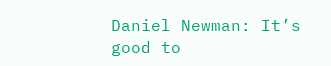Daniel Newman: It’s good to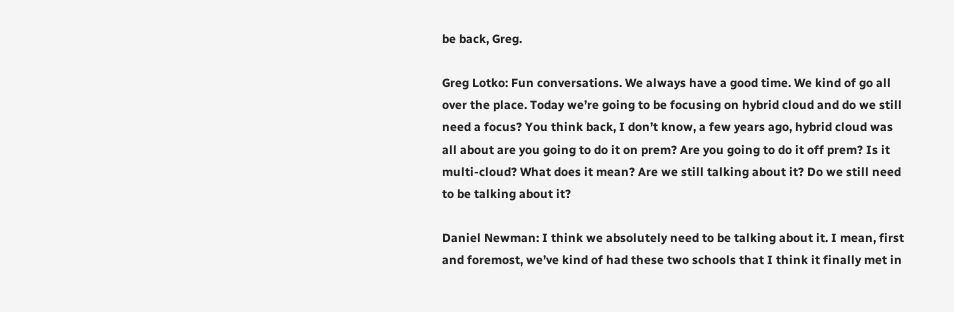be back, Greg.

Greg Lotko: Fun conversations. We always have a good time. We kind of go all over the place. Today we’re going to be focusing on hybrid cloud and do we still need a focus? You think back, I don’t know, a few years ago, hybrid cloud was all about are you going to do it on prem? Are you going to do it off prem? Is it multi-cloud? What does it mean? Are we still talking about it? Do we still need to be talking about it?

Daniel Newman: I think we absolutely need to be talking about it. I mean, first and foremost, we’ve kind of had these two schools that I think it finally met in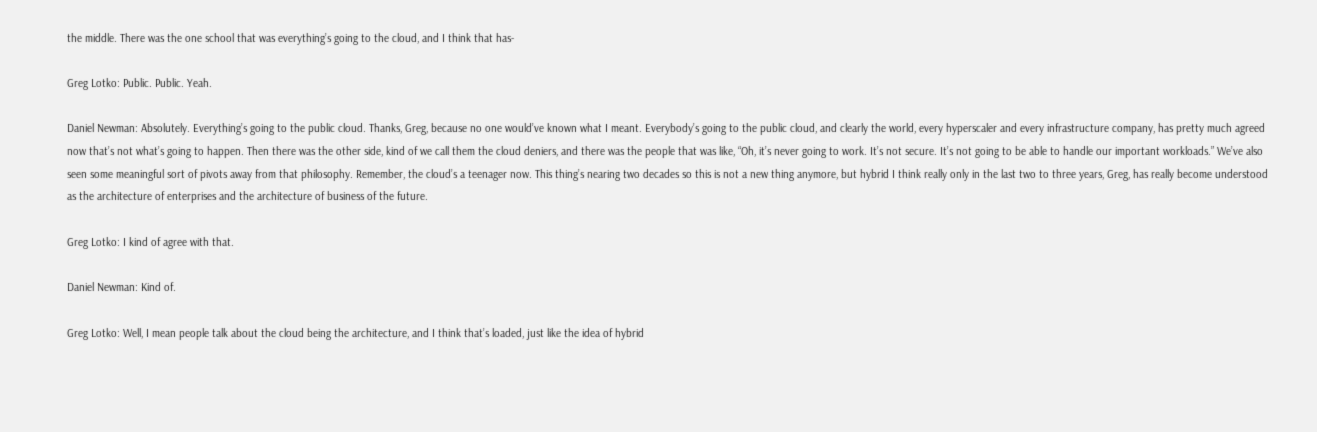the middle. There was the one school that was everything’s going to the cloud, and I think that has-

Greg Lotko: Public. Public. Yeah.

Daniel Newman: Absolutely. Everything’s going to the public cloud. Thanks, Greg, because no one would’ve known what I meant. Everybody’s going to the public cloud, and clearly the world, every hyperscaler and every infrastructure company, has pretty much agreed now that’s not what’s going to happen. Then there was the other side, kind of we call them the cloud deniers, and there was the people that was like, “Oh, it’s never going to work. It’s not secure. It’s not going to be able to handle our important workloads.” We’ve also seen some meaningful sort of pivots away from that philosophy. Remember, the cloud’s a teenager now. This thing’s nearing two decades so this is not a new thing anymore, but hybrid I think really only in the last two to three years, Greg, has really become understood as the architecture of enterprises and the architecture of business of the future.

Greg Lotko: I kind of agree with that.

Daniel Newman: Kind of.

Greg Lotko: Well, I mean people talk about the cloud being the architecture, and I think that’s loaded, just like the idea of hybrid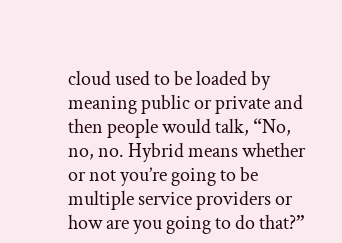cloud used to be loaded by meaning public or private and then people would talk, “No, no, no. Hybrid means whether or not you’re going to be multiple service providers or how are you going to do that?”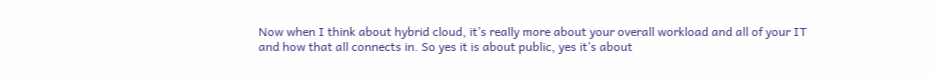Now when I think about hybrid cloud, it’s really more about your overall workload and all of your IT and how that all connects in. So yes it is about public, yes it’s about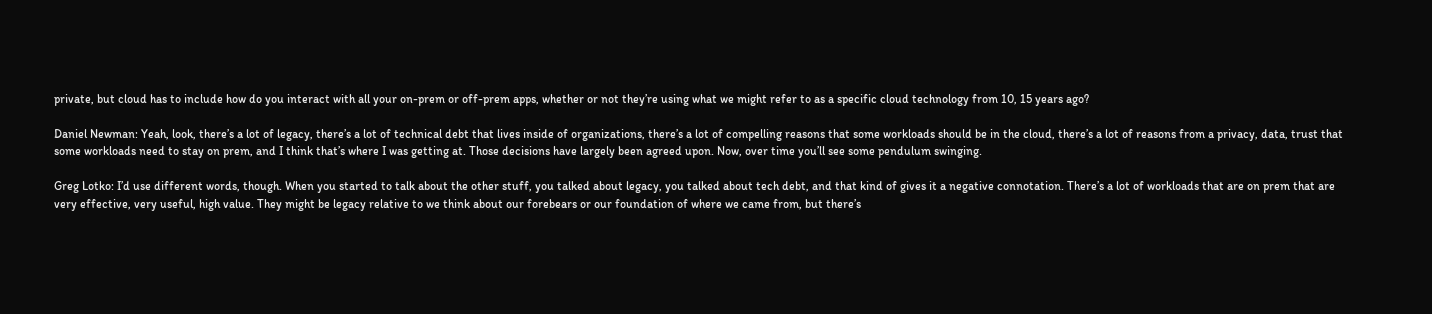private, but cloud has to include how do you interact with all your on-prem or off-prem apps, whether or not they’re using what we might refer to as a specific cloud technology from 10, 15 years ago?

Daniel Newman: Yeah, look, there’s a lot of legacy, there’s a lot of technical debt that lives inside of organizations, there’s a lot of compelling reasons that some workloads should be in the cloud, there’s a lot of reasons from a privacy, data, trust that some workloads need to stay on prem, and I think that’s where I was getting at. Those decisions have largely been agreed upon. Now, over time you’ll see some pendulum swinging.

Greg Lotko: I’d use different words, though. When you started to talk about the other stuff, you talked about legacy, you talked about tech debt, and that kind of gives it a negative connotation. There’s a lot of workloads that are on prem that are very effective, very useful, high value. They might be legacy relative to we think about our forebears or our foundation of where we came from, but there’s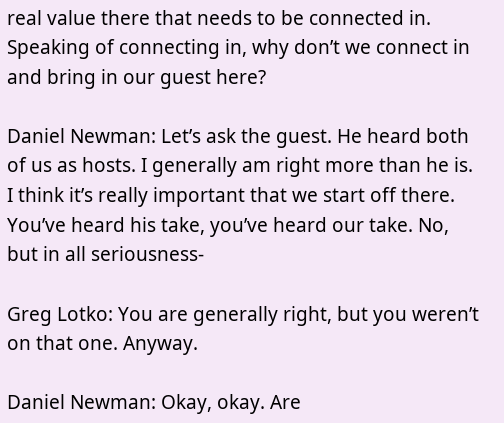real value there that needs to be connected in. Speaking of connecting in, why don’t we connect in and bring in our guest here?

Daniel Newman: Let’s ask the guest. He heard both of us as hosts. I generally am right more than he is. I think it’s really important that we start off there. You’ve heard his take, you’ve heard our take. No, but in all seriousness-

Greg Lotko: You are generally right, but you weren’t on that one. Anyway.

Daniel Newman: Okay, okay. Are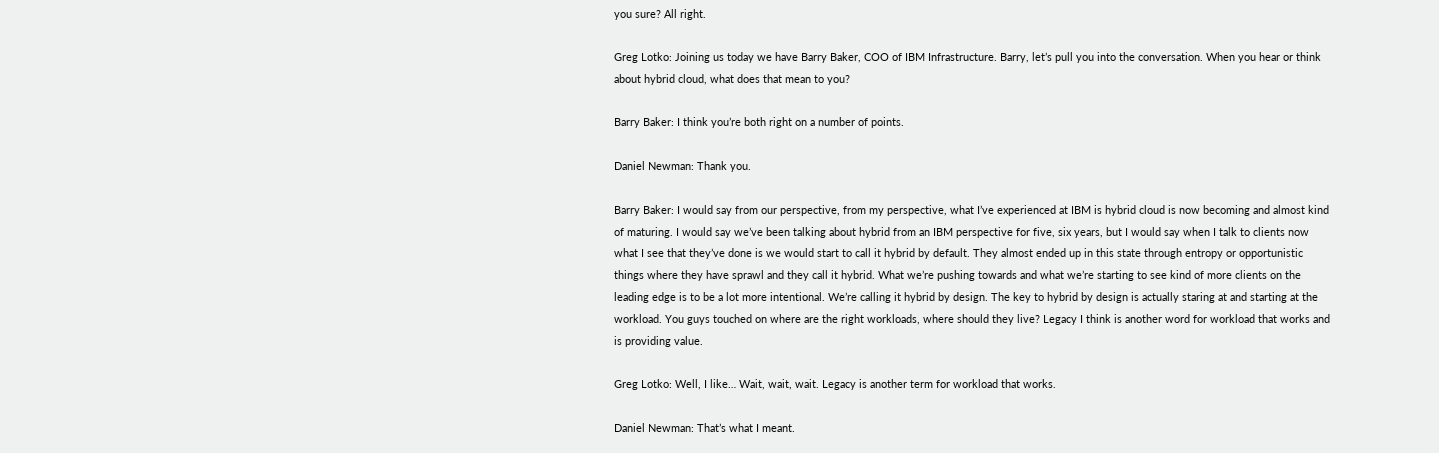you sure? All right.

Greg Lotko: Joining us today we have Barry Baker, COO of IBM Infrastructure. Barry, let’s pull you into the conversation. When you hear or think about hybrid cloud, what does that mean to you?

Barry Baker: I think you’re both right on a number of points.

Daniel Newman: Thank you.

Barry Baker: I would say from our perspective, from my perspective, what I’ve experienced at IBM is hybrid cloud is now becoming and almost kind of maturing. I would say we’ve been talking about hybrid from an IBM perspective for five, six years, but I would say when I talk to clients now what I see that they’ve done is we would start to call it hybrid by default. They almost ended up in this state through entropy or opportunistic things where they have sprawl and they call it hybrid. What we’re pushing towards and what we’re starting to see kind of more clients on the leading edge is to be a lot more intentional. We’re calling it hybrid by design. The key to hybrid by design is actually staring at and starting at the workload. You guys touched on where are the right workloads, where should they live? Legacy I think is another word for workload that works and is providing value.

Greg Lotko: Well, I like… Wait, wait, wait. Legacy is another term for workload that works.

Daniel Newman: That’s what I meant.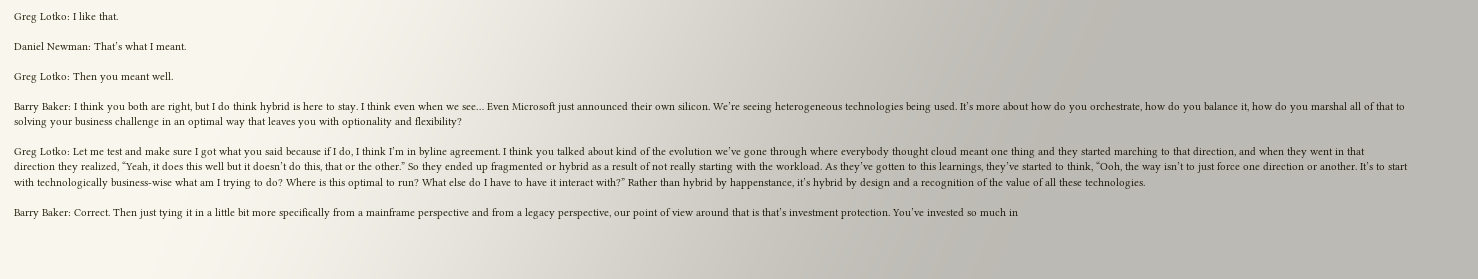Greg Lotko: I like that.

Daniel Newman: That’s what I meant.

Greg Lotko: Then you meant well.

Barry Baker: I think you both are right, but I do think hybrid is here to stay. I think even when we see… Even Microsoft just announced their own silicon. We’re seeing heterogeneous technologies being used. It’s more about how do you orchestrate, how do you balance it, how do you marshal all of that to solving your business challenge in an optimal way that leaves you with optionality and flexibility?

Greg Lotko: Let me test and make sure I got what you said because if I do, I think I’m in byline agreement. I think you talked about kind of the evolution we’ve gone through where everybody thought cloud meant one thing and they started marching to that direction, and when they went in that direction they realized, “Yeah, it does this well but it doesn’t do this, that or the other.” So they ended up fragmented or hybrid as a result of not really starting with the workload. As they’ve gotten to this learnings, they’ve started to think, “Ooh, the way isn’t to just force one direction or another. It’s to start with technologically business-wise what am I trying to do? Where is this optimal to run? What else do I have to have it interact with?” Rather than hybrid by happenstance, it’s hybrid by design and a recognition of the value of all these technologies.

Barry Baker: Correct. Then just tying it in a little bit more specifically from a mainframe perspective and from a legacy perspective, our point of view around that is that’s investment protection. You’ve invested so much in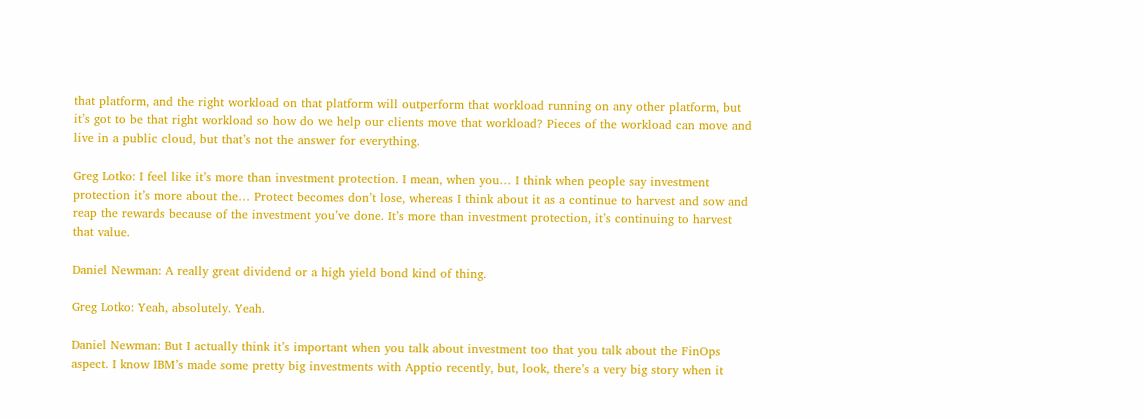that platform, and the right workload on that platform will outperform that workload running on any other platform, but it’s got to be that right workload so how do we help our clients move that workload? Pieces of the workload can move and live in a public cloud, but that’s not the answer for everything.

Greg Lotko: I feel like it’s more than investment protection. I mean, when you… I think when people say investment protection it’s more about the… Protect becomes don’t lose, whereas I think about it as a continue to harvest and sow and reap the rewards because of the investment you’ve done. It’s more than investment protection, it’s continuing to harvest that value.

Daniel Newman: A really great dividend or a high yield bond kind of thing.

Greg Lotko: Yeah, absolutely. Yeah.

Daniel Newman: But I actually think it’s important when you talk about investment too that you talk about the FinOps aspect. I know IBM’s made some pretty big investments with Apptio recently, but, look, there’s a very big story when it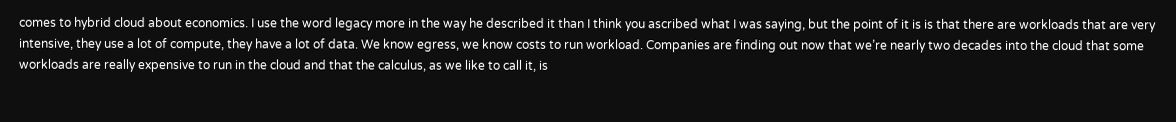comes to hybrid cloud about economics. I use the word legacy more in the way he described it than I think you ascribed what I was saying, but the point of it is is that there are workloads that are very intensive, they use a lot of compute, they have a lot of data. We know egress, we know costs to run workload. Companies are finding out now that we’re nearly two decades into the cloud that some workloads are really expensive to run in the cloud and that the calculus, as we like to call it, is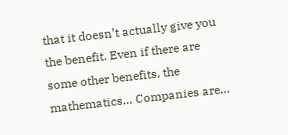that it doesn’t actually give you the benefit. Even if there are some other benefits, the mathematics… Companies are…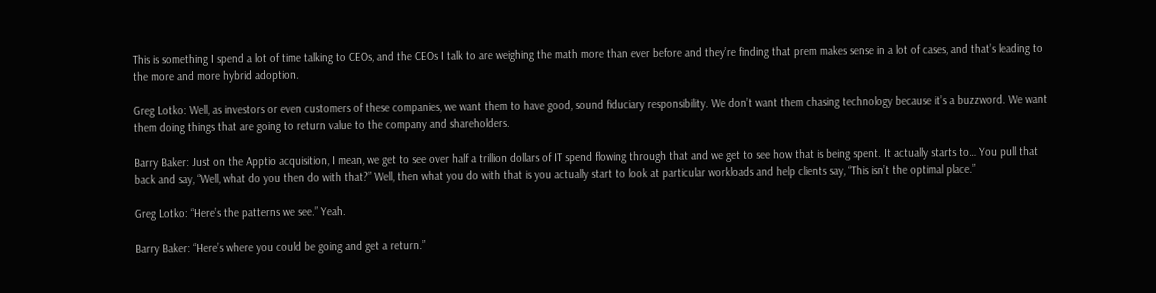This is something I spend a lot of time talking to CEOs, and the CEOs I talk to are weighing the math more than ever before and they’re finding that prem makes sense in a lot of cases, and that’s leading to the more and more hybrid adoption.

Greg Lotko: Well, as investors or even customers of these companies, we want them to have good, sound fiduciary responsibility. We don’t want them chasing technology because it’s a buzzword. We want them doing things that are going to return value to the company and shareholders.

Barry Baker: Just on the Apptio acquisition, I mean, we get to see over half a trillion dollars of IT spend flowing through that and we get to see how that is being spent. It actually starts to… You pull that back and say, “Well, what do you then do with that?” Well, then what you do with that is you actually start to look at particular workloads and help clients say, “This isn’t the optimal place.”

Greg Lotko: “Here’s the patterns we see.” Yeah.

Barry Baker: “Here’s where you could be going and get a return.”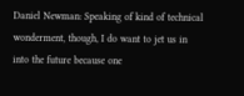Daniel Newman: Speaking of kind of technical wonderment, though, I do want to jet us in into the future because one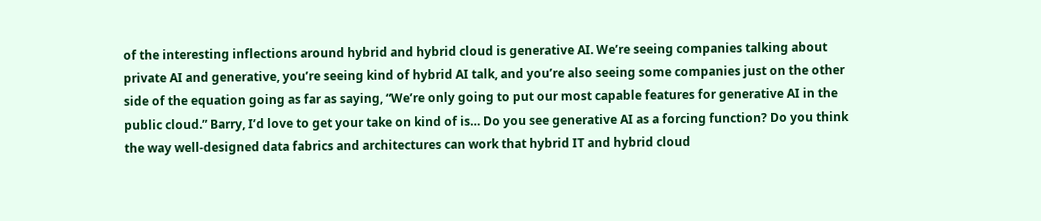of the interesting inflections around hybrid and hybrid cloud is generative AI. We’re seeing companies talking about private AI and generative, you’re seeing kind of hybrid AI talk, and you’re also seeing some companies just on the other side of the equation going as far as saying, “We’re only going to put our most capable features for generative AI in the public cloud.” Barry, I’d love to get your take on kind of is… Do you see generative AI as a forcing function? Do you think the way well-designed data fabrics and architectures can work that hybrid IT and hybrid cloud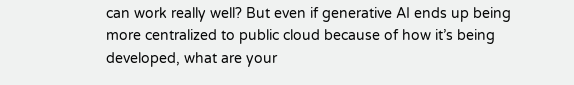can work really well? But even if generative AI ends up being more centralized to public cloud because of how it’s being developed, what are your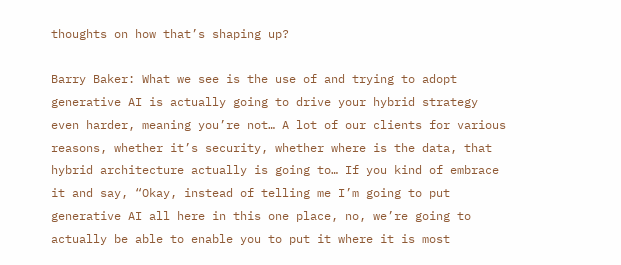thoughts on how that’s shaping up?

Barry Baker: What we see is the use of and trying to adopt generative AI is actually going to drive your hybrid strategy even harder, meaning you’re not… A lot of our clients for various reasons, whether it’s security, whether where is the data, that hybrid architecture actually is going to… If you kind of embrace it and say, “Okay, instead of telling me I’m going to put generative AI all here in this one place, no, we’re going to actually be able to enable you to put it where it is most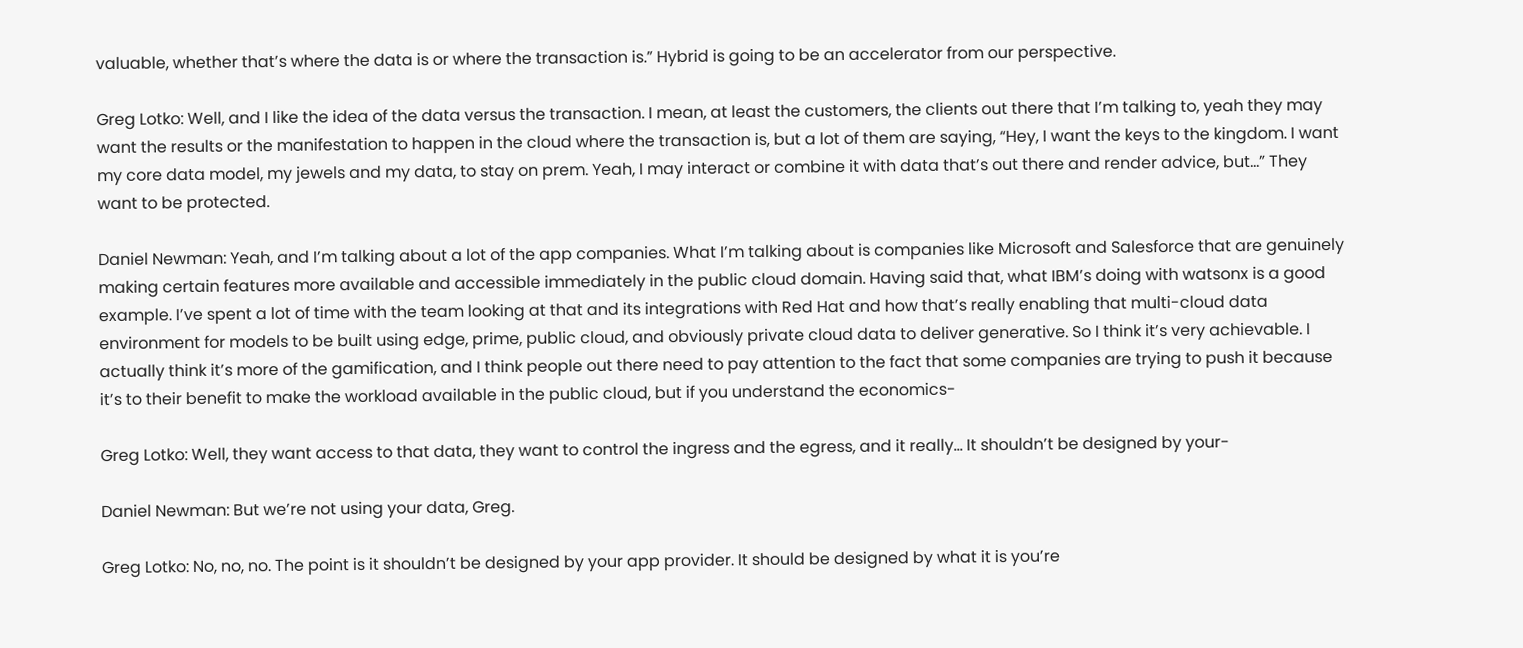valuable, whether that’s where the data is or where the transaction is.” Hybrid is going to be an accelerator from our perspective.

Greg Lotko: Well, and I like the idea of the data versus the transaction. I mean, at least the customers, the clients out there that I’m talking to, yeah they may want the results or the manifestation to happen in the cloud where the transaction is, but a lot of them are saying, “Hey, I want the keys to the kingdom. I want my core data model, my jewels and my data, to stay on prem. Yeah, I may interact or combine it with data that’s out there and render advice, but…” They want to be protected.

Daniel Newman: Yeah, and I’m talking about a lot of the app companies. What I’m talking about is companies like Microsoft and Salesforce that are genuinely making certain features more available and accessible immediately in the public cloud domain. Having said that, what IBM’s doing with watsonx is a good example. I’ve spent a lot of time with the team looking at that and its integrations with Red Hat and how that’s really enabling that multi-cloud data environment for models to be built using edge, prime, public cloud, and obviously private cloud data to deliver generative. So I think it’s very achievable. I actually think it’s more of the gamification, and I think people out there need to pay attention to the fact that some companies are trying to push it because it’s to their benefit to make the workload available in the public cloud, but if you understand the economics-

Greg Lotko: Well, they want access to that data, they want to control the ingress and the egress, and it really… It shouldn’t be designed by your-

Daniel Newman: But we’re not using your data, Greg.

Greg Lotko: No, no, no. The point is it shouldn’t be designed by your app provider. It should be designed by what it is you’re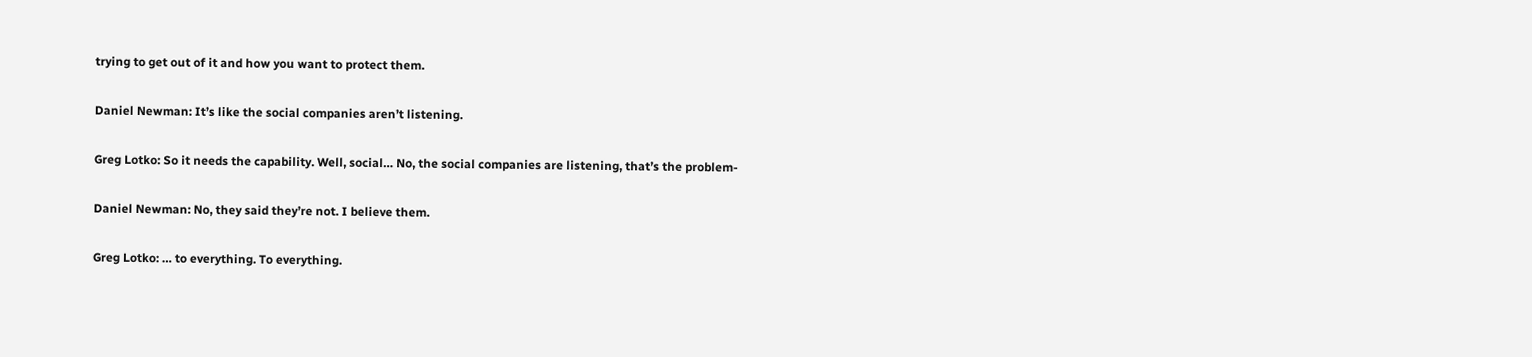trying to get out of it and how you want to protect them.

Daniel Newman: It’s like the social companies aren’t listening.

Greg Lotko: So it needs the capability. Well, social… No, the social companies are listening, that’s the problem-

Daniel Newman: No, they said they’re not. I believe them.

Greg Lotko: … to everything. To everything.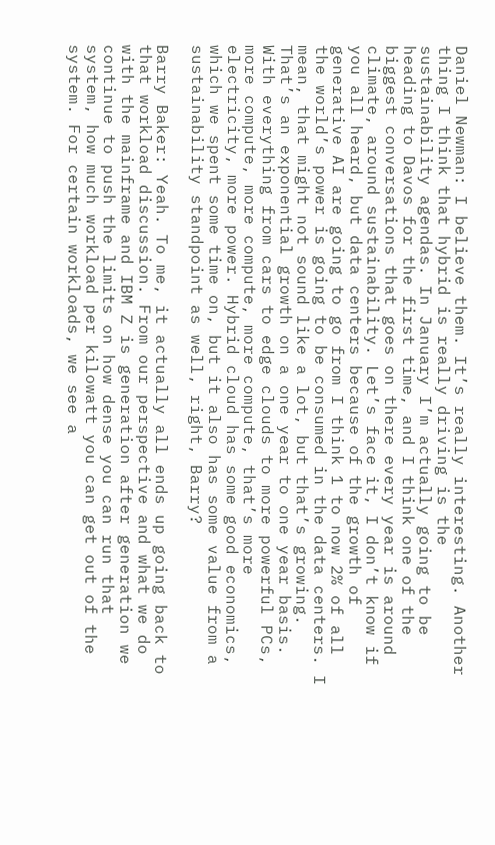Daniel Newman: I believe them. It’s really interesting. Another thing I think that hybrid is really driving is the sustainability agendas. In January I’m actually going to be heading to Davos for the first time, and I think one of the biggest conversations that goes on there every year is around climate, around sustainability. Let’s face it, I don’t know if you all heard, but data centers because of the growth of generative AI are going to go from I think 1 to now 2% of all the world’s power is going to be consumed in the data centers. I mean, that might not sound like a lot, but that’s growing. That’s an exponential growth on a one year to one year basis. With everything from cars to edge clouds to more powerful PCs, more compute, more compute, more compute, that’s more electricity, more power. Hybrid cloud has some good economics, which we spent some time on, but it also has some value from a sustainability standpoint as well, right, Barry?

Barry Baker: Yeah. To me, it actually all ends up going back to that workload discussion. From our perspective and what we do with the mainframe and IBM Z is generation after generation we continue to push the limits on how dense you can run that system, how much workload per kilowatt you can get out of the system. For certain workloads, we see a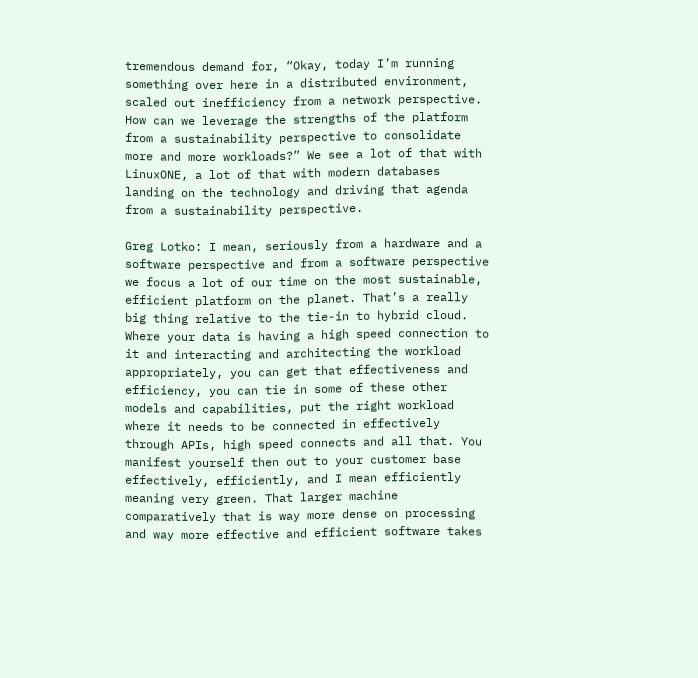tremendous demand for, “Okay, today I’m running something over here in a distributed environment, scaled out inefficiency from a network perspective. How can we leverage the strengths of the platform from a sustainability perspective to consolidate more and more workloads?” We see a lot of that with LinuxONE, a lot of that with modern databases landing on the technology and driving that agenda from a sustainability perspective.

Greg Lotko: I mean, seriously from a hardware and a software perspective and from a software perspective we focus a lot of our time on the most sustainable, efficient platform on the planet. That’s a really big thing relative to the tie-in to hybrid cloud. Where your data is having a high speed connection to it and interacting and architecting the workload appropriately, you can get that effectiveness and efficiency, you can tie in some of these other models and capabilities, put the right workload where it needs to be connected in effectively through APIs, high speed connects and all that. You manifest yourself then out to your customer base effectively, efficiently, and I mean efficiently meaning very green. That larger machine comparatively that is way more dense on processing and way more effective and efficient software takes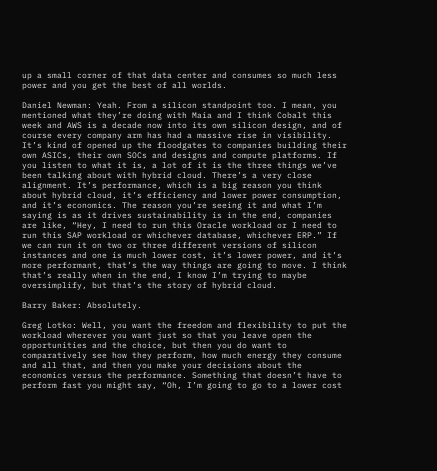up a small corner of that data center and consumes so much less power and you get the best of all worlds.

Daniel Newman: Yeah. From a silicon standpoint too. I mean, you mentioned what they’re doing with Maia and I think Cobalt this week and AWS is a decade now into its own silicon design, and of course every company arm has had a massive rise in visibility. It’s kind of opened up the floodgates to companies building their own ASICs, their own SOCs and designs and compute platforms. If you listen to what it is, a lot of it is the three things we’ve been talking about with hybrid cloud. There’s a very close alignment. It’s performance, which is a big reason you think about hybrid cloud, it’s efficiency and lower power consumption, and it’s economics. The reason you’re seeing it and what I’m saying is as it drives sustainability is in the end, companies are like, “Hey, I need to run this Oracle workload or I need to run this SAP workload or whichever database, whichever ERP.” If we can run it on two or three different versions of silicon instances and one is much lower cost, it’s lower power, and it’s more performant, that’s the way things are going to move. I think that’s really when in the end, I know I’m trying to maybe oversimplify, but that’s the story of hybrid cloud.

Barry Baker: Absolutely.

Greg Lotko: Well, you want the freedom and flexibility to put the workload wherever you want just so that you leave open the opportunities and the choice, but then you do want to comparatively see how they perform, how much energy they consume and all that, and then you make your decisions about the economics versus the performance. Something that doesn’t have to perform fast you might say, “Oh, I’m going to go to a lower cost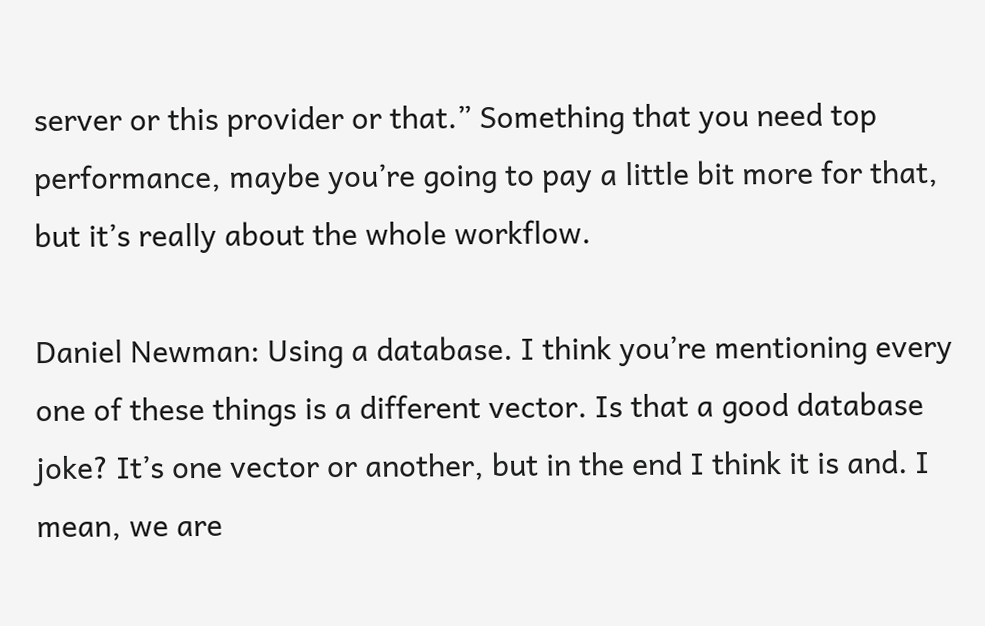server or this provider or that.” Something that you need top performance, maybe you’re going to pay a little bit more for that, but it’s really about the whole workflow.

Daniel Newman: Using a database. I think you’re mentioning every one of these things is a different vector. Is that a good database joke? It’s one vector or another, but in the end I think it is and. I mean, we are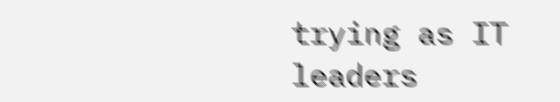trying as IT leaders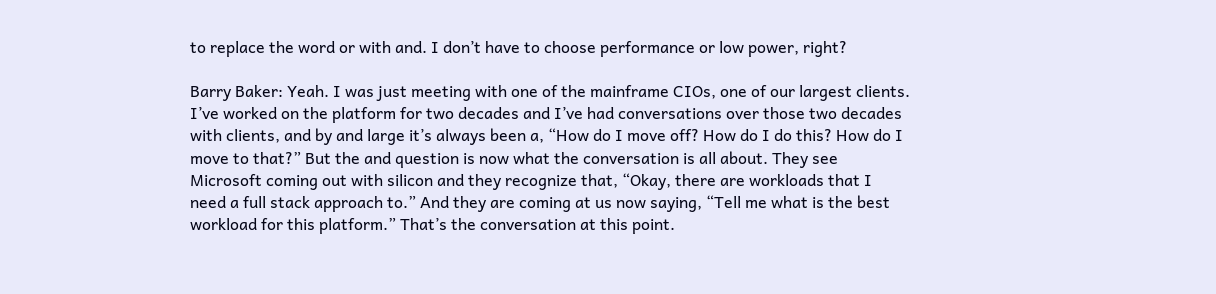to replace the word or with and. I don’t have to choose performance or low power, right?

Barry Baker: Yeah. I was just meeting with one of the mainframe CIOs, one of our largest clients. I’ve worked on the platform for two decades and I’ve had conversations over those two decades with clients, and by and large it’s always been a, “How do I move off? How do I do this? How do I move to that?” But the and question is now what the conversation is all about. They see Microsoft coming out with silicon and they recognize that, “Okay, there are workloads that I need a full stack approach to.” And they are coming at us now saying, “Tell me what is the best workload for this platform.” That’s the conversation at this point.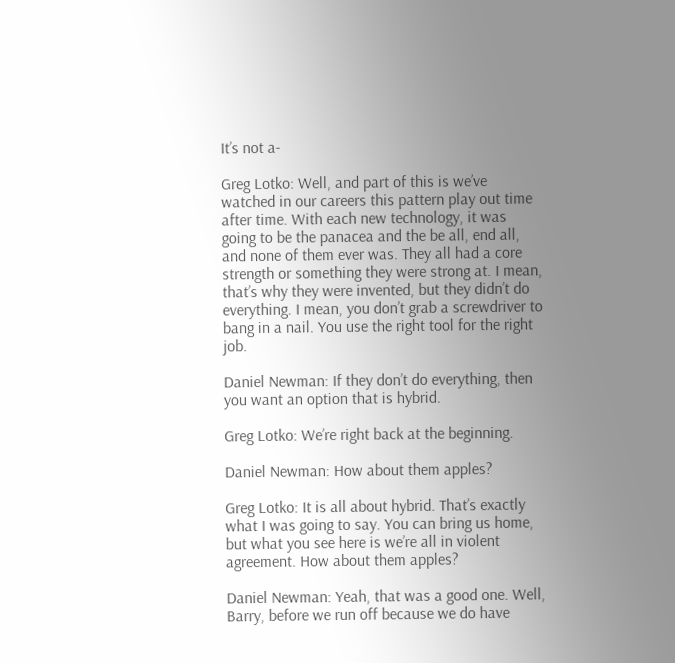It’s not a-

Greg Lotko: Well, and part of this is we’ve watched in our careers this pattern play out time after time. With each new technology, it was going to be the panacea and the be all, end all, and none of them ever was. They all had a core strength or something they were strong at. I mean, that’s why they were invented, but they didn’t do everything. I mean, you don’t grab a screwdriver to bang in a nail. You use the right tool for the right job.

Daniel Newman: If they don’t do everything, then you want an option that is hybrid.

Greg Lotko: We’re right back at the beginning.

Daniel Newman: How about them apples?

Greg Lotko: It is all about hybrid. That’s exactly what I was going to say. You can bring us home, but what you see here is we’re all in violent agreement. How about them apples?

Daniel Newman: Yeah, that was a good one. Well, Barry, before we run off because we do have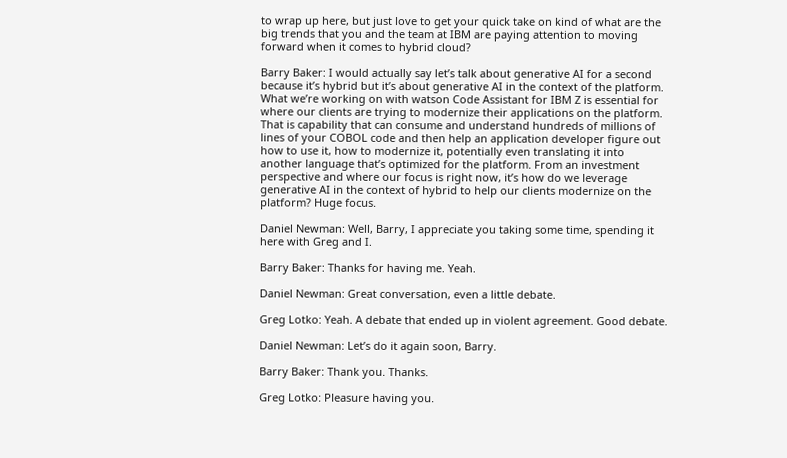to wrap up here, but just love to get your quick take on kind of what are the big trends that you and the team at IBM are paying attention to moving forward when it comes to hybrid cloud?

Barry Baker: I would actually say let’s talk about generative AI for a second because it’s hybrid but it’s about generative AI in the context of the platform. What we’re working on with watson Code Assistant for IBM Z is essential for where our clients are trying to modernize their applications on the platform. That is capability that can consume and understand hundreds of millions of lines of your COBOL code and then help an application developer figure out how to use it, how to modernize it, potentially even translating it into another language that’s optimized for the platform. From an investment perspective and where our focus is right now, it’s how do we leverage generative AI in the context of hybrid to help our clients modernize on the platform? Huge focus.

Daniel Newman: Well, Barry, I appreciate you taking some time, spending it here with Greg and I.

Barry Baker: Thanks for having me. Yeah.

Daniel Newman: Great conversation, even a little debate.

Greg Lotko: Yeah. A debate that ended up in violent agreement. Good debate.

Daniel Newman: Let’s do it again soon, Barry.

Barry Baker: Thank you. Thanks.

Greg Lotko: Pleasure having you.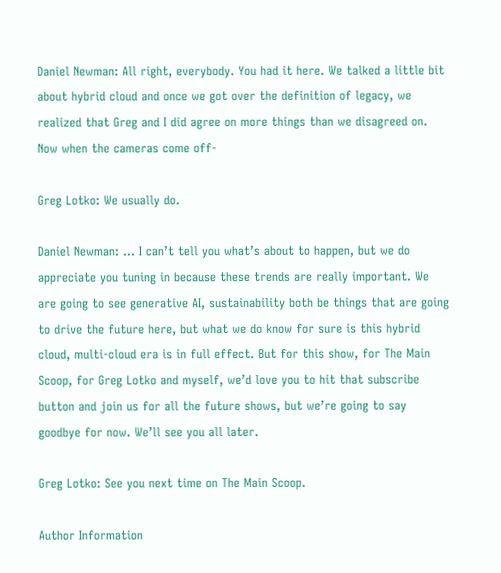Daniel Newman: All right, everybody. You had it here. We talked a little bit about hybrid cloud and once we got over the definition of legacy, we realized that Greg and I did agree on more things than we disagreed on. Now when the cameras come off-

Greg Lotko: We usually do.

Daniel Newman: … I can’t tell you what’s about to happen, but we do appreciate you tuning in because these trends are really important. We are going to see generative AI, sustainability both be things that are going to drive the future here, but what we do know for sure is this hybrid cloud, multi-cloud era is in full effect. But for this show, for The Main Scoop, for Greg Lotko and myself, we’d love you to hit that subscribe button and join us for all the future shows, but we’re going to say goodbye for now. We’ll see you all later.

Greg Lotko: See you next time on The Main Scoop.

Author Information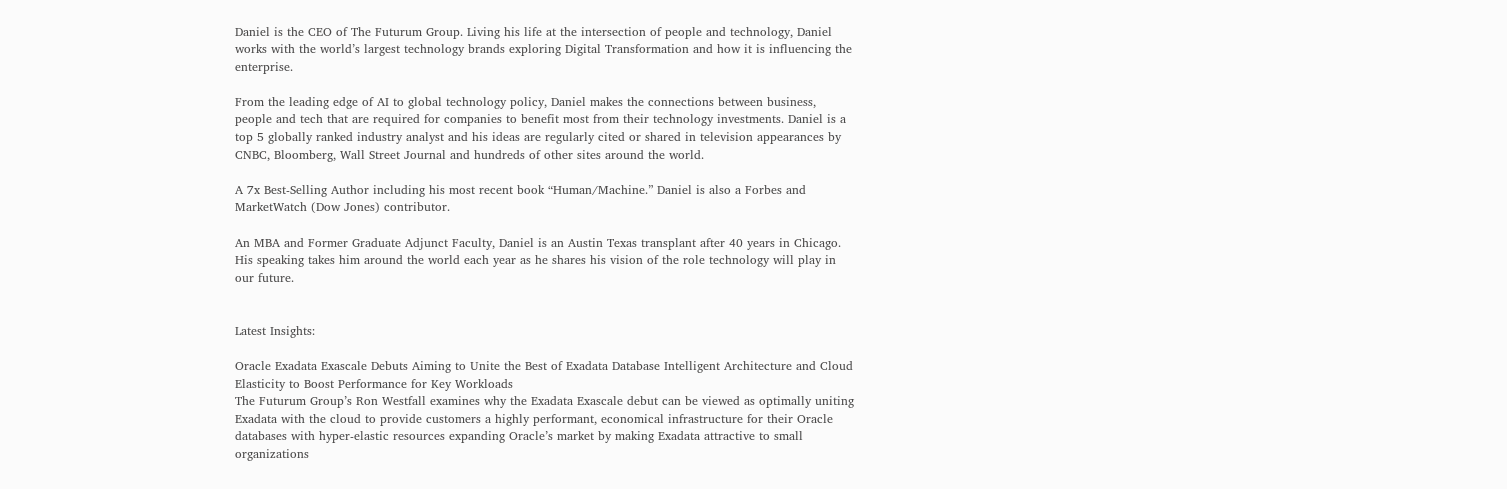Daniel is the CEO of The Futurum Group. Living his life at the intersection of people and technology, Daniel works with the world’s largest technology brands exploring Digital Transformation and how it is influencing the enterprise.

From the leading edge of AI to global technology policy, Daniel makes the connections between business, people and tech that are required for companies to benefit most from their technology investments. Daniel is a top 5 globally ranked industry analyst and his ideas are regularly cited or shared in television appearances by CNBC, Bloomberg, Wall Street Journal and hundreds of other sites around the world.

A 7x Best-Selling Author including his most recent book “Human/Machine.” Daniel is also a Forbes and MarketWatch (Dow Jones) contributor.

An MBA and Former Graduate Adjunct Faculty, Daniel is an Austin Texas transplant after 40 years in Chicago. His speaking takes him around the world each year as he shares his vision of the role technology will play in our future.


Latest Insights:

Oracle Exadata Exascale Debuts Aiming to Unite the Best of Exadata Database Intelligent Architecture and Cloud Elasticity to Boost Performance for Key Workloads
The Futurum Group’s Ron Westfall examines why the Exadata Exascale debut can be viewed as optimally uniting Exadata with the cloud to provide customers a highly performant, economical infrastructure for their Oracle databases with hyper-elastic resources expanding Oracle’s market by making Exadata attractive to small organizations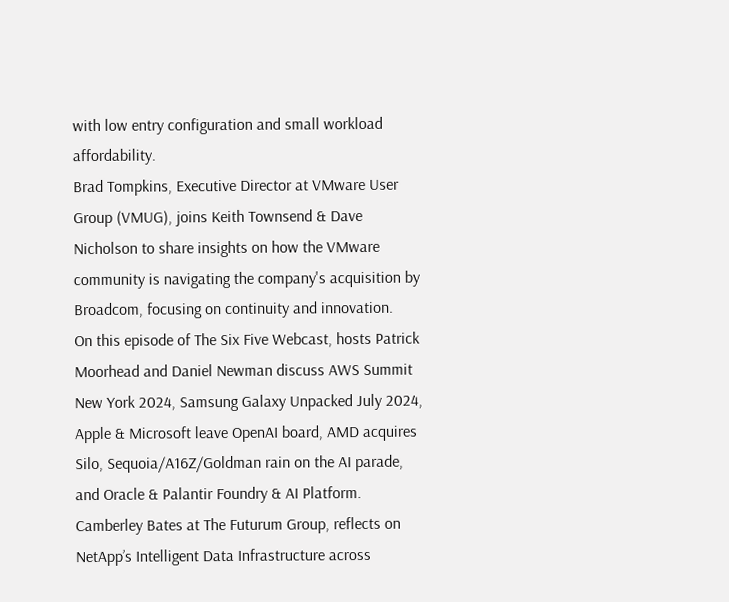with low entry configuration and small workload affordability.
Brad Tompkins, Executive Director at VMware User Group (VMUG), joins Keith Townsend & Dave Nicholson to share insights on how the VMware community is navigating the company's acquisition by Broadcom, focusing on continuity and innovation.
On this episode of The Six Five Webcast, hosts Patrick Moorhead and Daniel Newman discuss AWS Summit New York 2024, Samsung Galaxy Unpacked July 2024, Apple & Microsoft leave OpenAI board, AMD acquires Silo, Sequoia/A16Z/Goldman rain on the AI parade, and Oracle & Palantir Foundry & AI Platform.
Camberley Bates at The Futurum Group, reflects on NetApp’s Intelligent Data Infrastructure across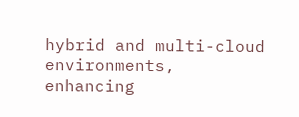hybrid and multi-cloud environments, enhancing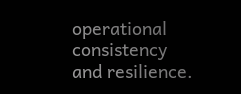operational consistency and resilience.